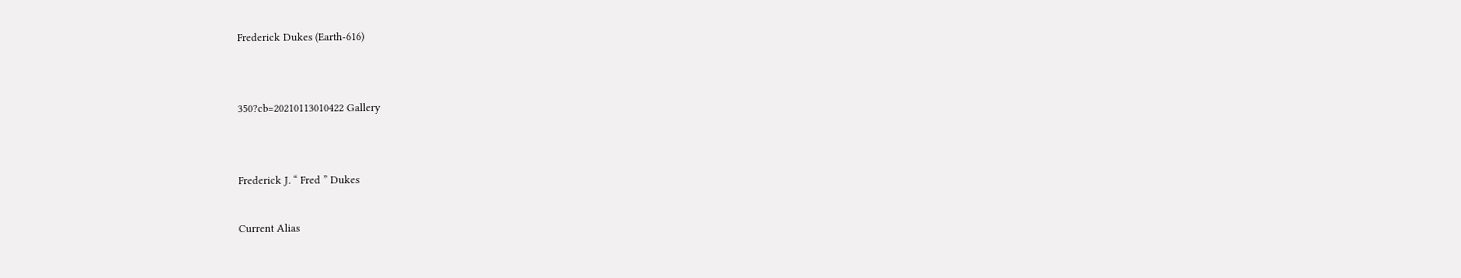Frederick Dukes (Earth-616)


350?cb=20210113010422 Gallery


Frederick J. “ Fred ” Dukes

Current Alias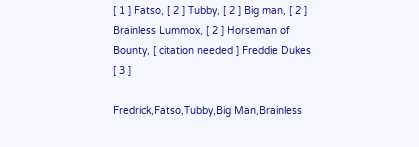[ 1 ] Fatso, [ 2 ] Tubby, [ 2 ] Big man, [ 2 ] Brainless Lummox, [ 2 ] Horseman of Bounty, [ citation needed ] Freddie Dukes [ 3 ]

Fredrick,Fatso,Tubby,Big Man,Brainless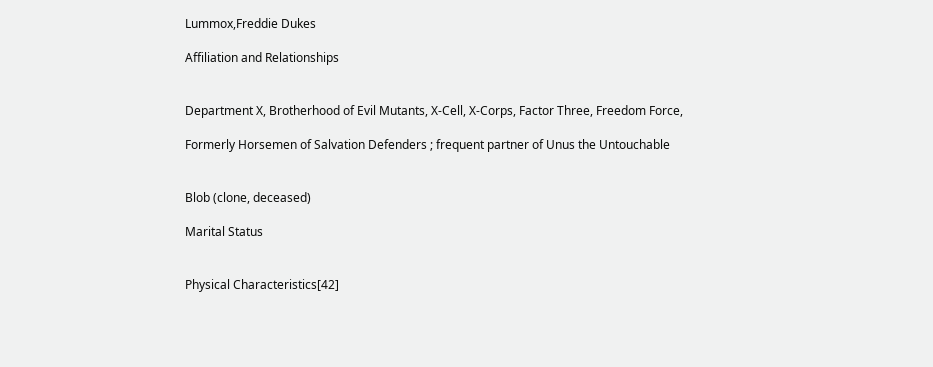Lummox,Freddie Dukes

Affiliation and Relationships


Department X, Brotherhood of Evil Mutants, X-Cell, X-Corps, Factor Three, Freedom Force,

Formerly Horsemen of Salvation Defenders ; frequent partner of Unus the Untouchable


Blob (clone, deceased)

Marital Status


Physical Characteristics[42]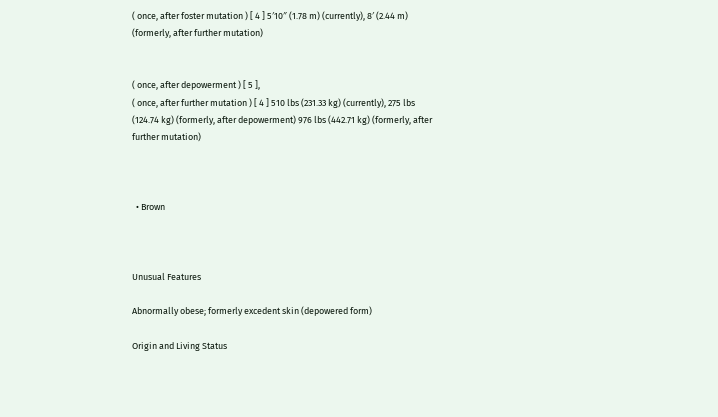( once, after foster mutation ) [ 4 ] 5′10″ (1.78 m) (currently), 8′ (2.44 m) (formerly, after further mutation)


( once, after depowerment ) [ 5 ],
( once, after further mutation ) [ 4 ] 510 lbs (231.33 kg) (currently), 275 lbs (124.74 kg) (formerly, after depowerment) 976 lbs (442.71 kg) (formerly, after further mutation)



  • Brown



Unusual Features

Abnormally obese; formerly excedent skin (depowered form)

Origin and Living Status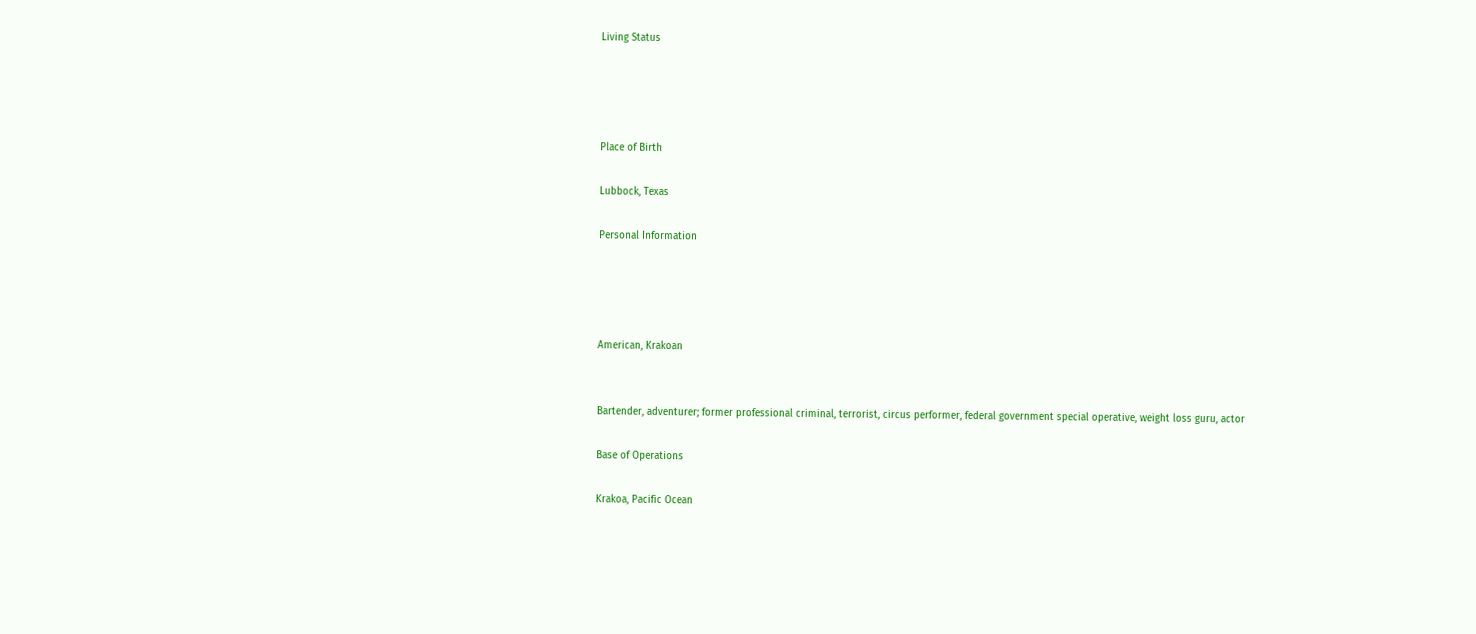Living Status




Place of Birth

Lubbock, Texas

Personal Information




American, Krakoan


Bartender, adventurer; former professional criminal, terrorist, circus performer, federal government special operative, weight loss guru, actor

Base of Operations

Krakoa, Pacific Ocean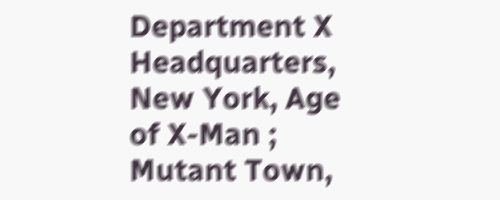Department X Headquarters, New York, Age of X-Man ; Mutant Town,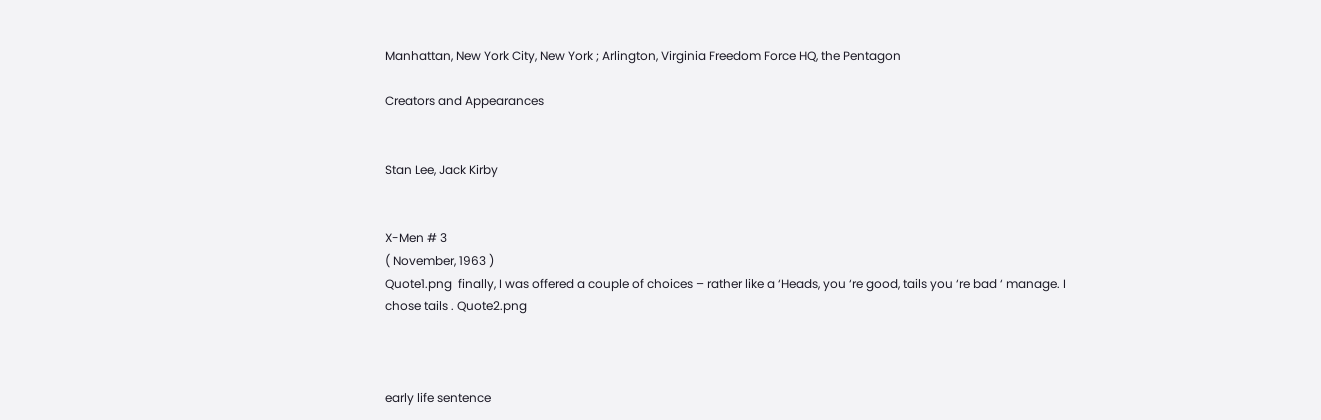Manhattan, New York City, New York ; Arlington, Virginia Freedom Force HQ, the Pentagon

Creators and Appearances


Stan Lee, Jack Kirby


X-Men # 3
( November, 1963 )
Quote1.png  finally, I was offered a couple of choices – rather like a ‘Heads, you ‘re good, tails you ‘re bad ‘ manage. I chose tails . Quote2.png



early life sentence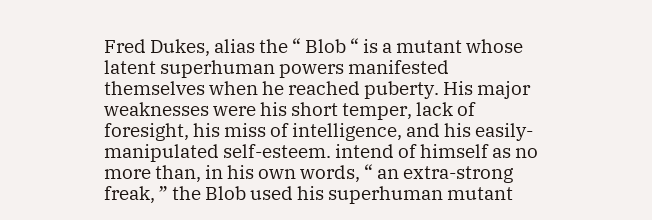Fred Dukes, alias the “ Blob “ is a mutant whose latent superhuman powers manifested themselves when he reached puberty. His major weaknesses were his short temper, lack of foresight, his miss of intelligence, and his easily-manipulated self-esteem. intend of himself as no more than, in his own words, “ an extra-strong freak, ” the Blob used his superhuman mutant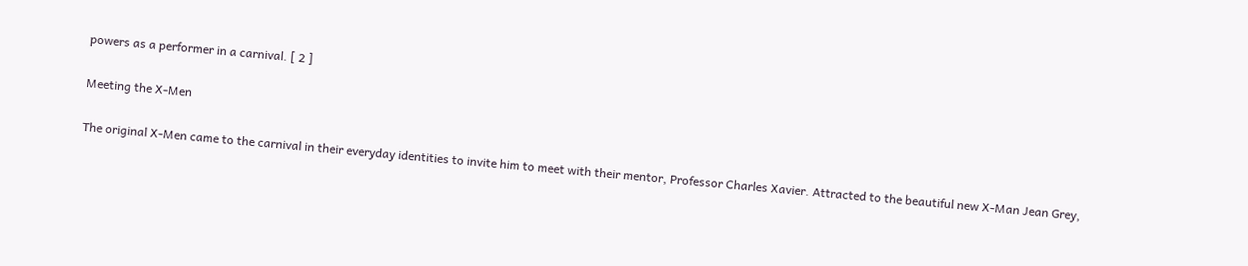powers as a performer in a carnival. [ 2 ]

Meeting the X-Men

The original X-Men came to the carnival in their everyday identities to invite him to meet with their mentor, Professor Charles Xavier. Attracted to the beautiful new X-Man Jean Grey,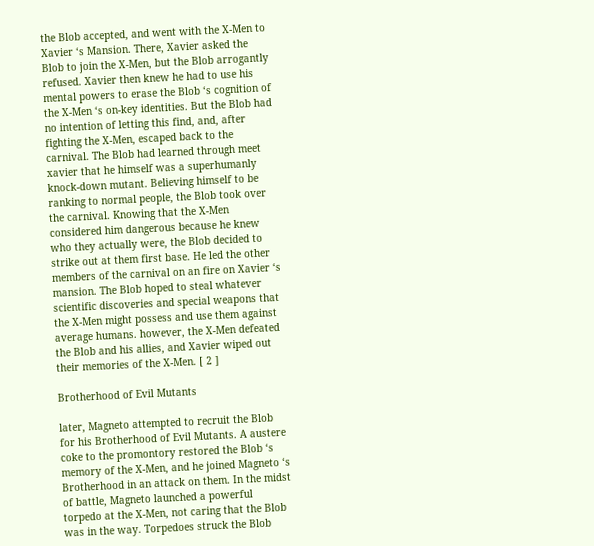the Blob accepted, and went with the X-Men to Xavier ‘s Mansion. There, Xavier asked the Blob to join the X-Men, but the Blob arrogantly refused. Xavier then knew he had to use his mental powers to erase the Blob ‘s cognition of the X-Men ‘s on-key identities. But the Blob had no intention of letting this find, and, after fighting the X-Men, escaped back to the carnival. The Blob had learned through meet xavier that he himself was a superhumanly knock-down mutant. Believing himself to be ranking to normal people, the Blob took over the carnival. Knowing that the X-Men considered him dangerous because he knew who they actually were, the Blob decided to strike out at them first base. He led the other members of the carnival on an fire on Xavier ‘s mansion. The Blob hoped to steal whatever scientific discoveries and special weapons that the X-Men might possess and use them against average humans. however, the X-Men defeated the Blob and his allies, and Xavier wiped out their memories of the X-Men. [ 2 ]

Brotherhood of Evil Mutants

later, Magneto attempted to recruit the Blob for his Brotherhood of Evil Mutants. A austere coke to the promontory restored the Blob ‘s memory of the X-Men, and he joined Magneto ‘s Brotherhood in an attack on them. In the midst of battle, Magneto launched a powerful torpedo at the X-Men, not caring that the Blob was in the way. Torpedoes struck the Blob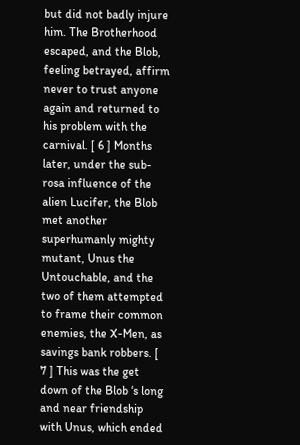but did not badly injure him. The Brotherhood escaped, and the Blob, feeling betrayed, affirm never to trust anyone again and returned to his problem with the carnival. [ 6 ] Months later, under the sub-rosa influence of the alien Lucifer, the Blob met another superhumanly mighty mutant, Unus the Untouchable, and the two of them attempted to frame their common enemies, the X-Men, as savings bank robbers. [ 7 ] This was the get down of the Blob ‘s long and near friendship with Unus, which ended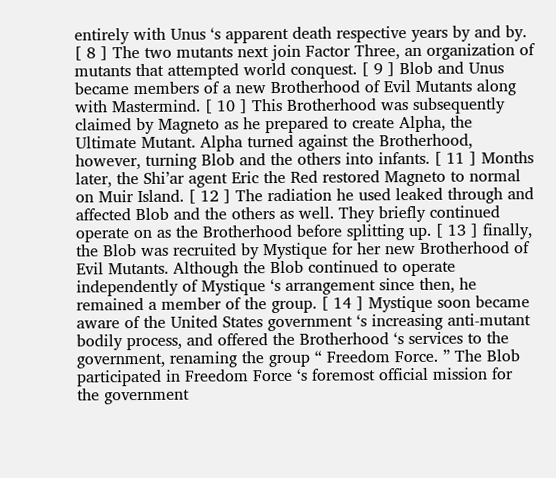entirely with Unus ‘s apparent death respective years by and by. [ 8 ] The two mutants next join Factor Three, an organization of mutants that attempted world conquest. [ 9 ] Blob and Unus became members of a new Brotherhood of Evil Mutants along with Mastermind. [ 10 ] This Brotherhood was subsequently claimed by Magneto as he prepared to create Alpha, the Ultimate Mutant. Alpha turned against the Brotherhood, however, turning Blob and the others into infants. [ 11 ] Months later, the Shi’ar agent Eric the Red restored Magneto to normal on Muir Island. [ 12 ] The radiation he used leaked through and affected Blob and the others as well. They briefly continued operate on as the Brotherhood before splitting up. [ 13 ] finally, the Blob was recruited by Mystique for her new Brotherhood of Evil Mutants. Although the Blob continued to operate independently of Mystique ‘s arrangement since then, he remained a member of the group. [ 14 ] Mystique soon became aware of the United States government ‘s increasing anti-mutant bodily process, and offered the Brotherhood ‘s services to the government, renaming the group “ Freedom Force. ” The Blob participated in Freedom Force ‘s foremost official mission for the government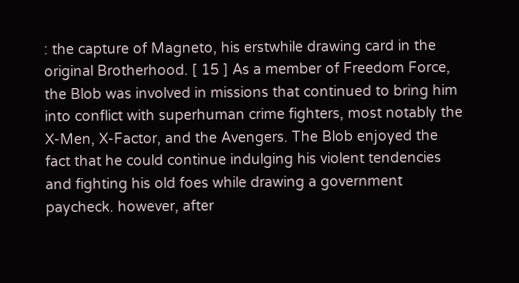: the capture of Magneto, his erstwhile drawing card in the original Brotherhood. [ 15 ] As a member of Freedom Force, the Blob was involved in missions that continued to bring him into conflict with superhuman crime fighters, most notably the X-Men, X-Factor, and the Avengers. The Blob enjoyed the fact that he could continue indulging his violent tendencies and fighting his old foes while drawing a government paycheck. however, after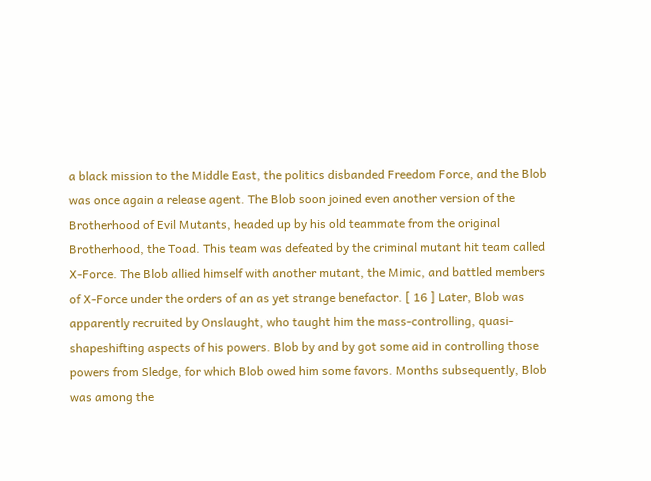a black mission to the Middle East, the politics disbanded Freedom Force, and the Blob was once again a release agent. The Blob soon joined even another version of the Brotherhood of Evil Mutants, headed up by his old teammate from the original Brotherhood, the Toad. This team was defeated by the criminal mutant hit team called X-Force. The Blob allied himself with another mutant, the Mimic, and battled members of X-Force under the orders of an as yet strange benefactor. [ 16 ] Later, Blob was apparently recruited by Onslaught, who taught him the mass-controlling, quasi-shapeshifting aspects of his powers. Blob by and by got some aid in controlling those powers from Sledge, for which Blob owed him some favors. Months subsequently, Blob was among the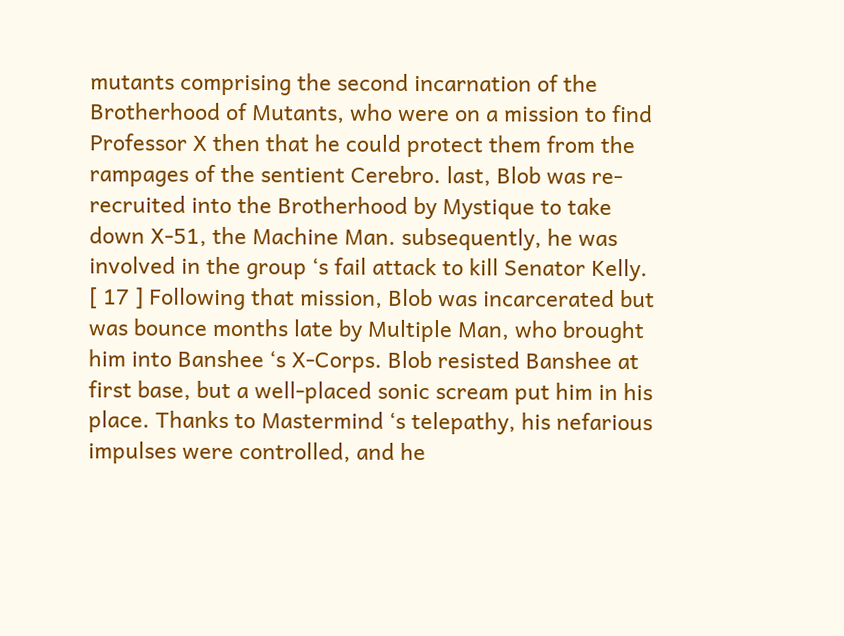mutants comprising the second incarnation of the Brotherhood of Mutants, who were on a mission to find Professor X then that he could protect them from the rampages of the sentient Cerebro. last, Blob was re-recruited into the Brotherhood by Mystique to take down X-51, the Machine Man. subsequently, he was involved in the group ‘s fail attack to kill Senator Kelly. [ 17 ] Following that mission, Blob was incarcerated but was bounce months late by Multiple Man, who brought him into Banshee ‘s X-Corps. Blob resisted Banshee at first base, but a well-placed sonic scream put him in his place. Thanks to Mastermind ‘s telepathy, his nefarious impulses were controlled, and he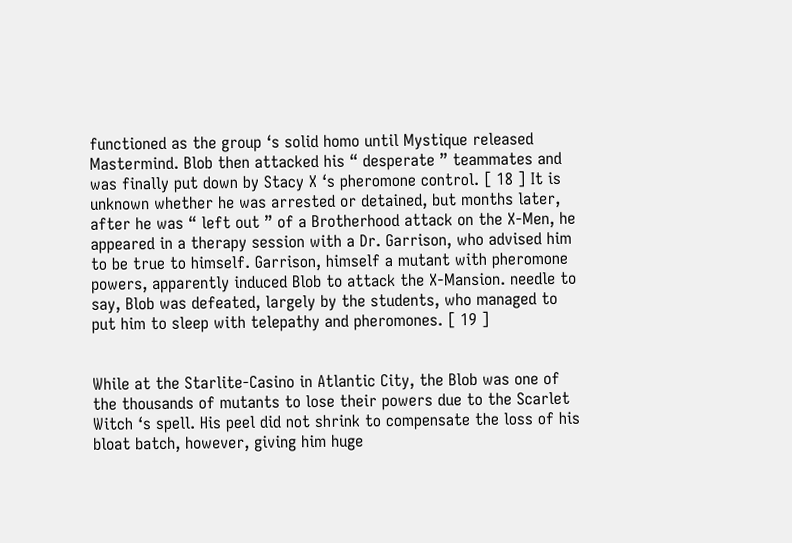functioned as the group ‘s solid homo until Mystique released Mastermind. Blob then attacked his “ desperate ” teammates and was finally put down by Stacy X ‘s pheromone control. [ 18 ] It is unknown whether he was arrested or detained, but months later, after he was “ left out ” of a Brotherhood attack on the X-Men, he appeared in a therapy session with a Dr. Garrison, who advised him to be true to himself. Garrison, himself a mutant with pheromone powers, apparently induced Blob to attack the X-Mansion. needle to say, Blob was defeated, largely by the students, who managed to put him to sleep with telepathy and pheromones. [ 19 ]


While at the Starlite-Casino in Atlantic City, the Blob was one of the thousands of mutants to lose their powers due to the Scarlet Witch ‘s spell. His peel did not shrink to compensate the loss of his bloat batch, however, giving him huge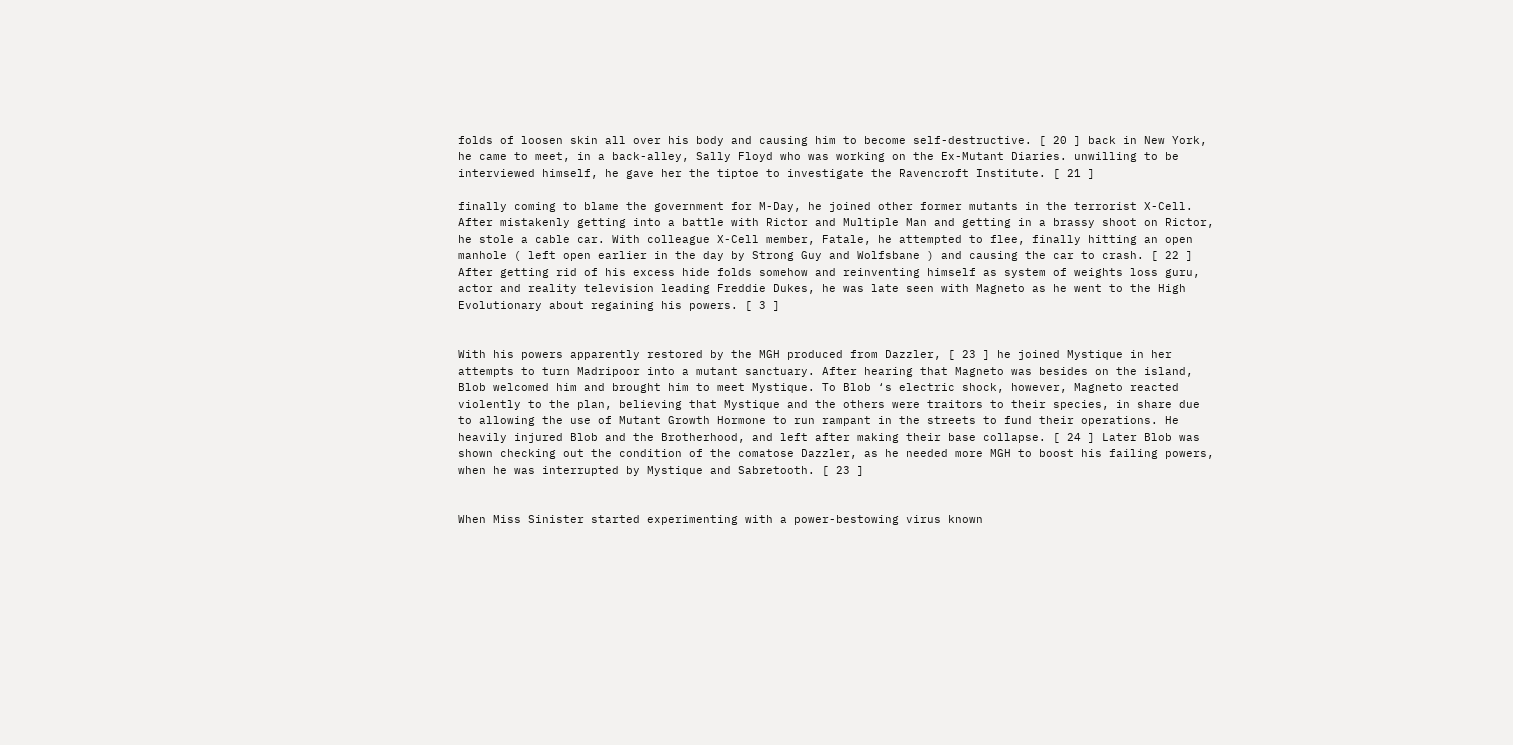folds of loosen skin all over his body and causing him to become self-destructive. [ 20 ] back in New York, he came to meet, in a back-alley, Sally Floyd who was working on the Ex-Mutant Diaries. unwilling to be interviewed himself, he gave her the tiptoe to investigate the Ravencroft Institute. [ 21 ]

finally coming to blame the government for M-Day, he joined other former mutants in the terrorist X-Cell. After mistakenly getting into a battle with Rictor and Multiple Man and getting in a brassy shoot on Rictor, he stole a cable car. With colleague X-Cell member, Fatale, he attempted to flee, finally hitting an open manhole ( left open earlier in the day by Strong Guy and Wolfsbane ) and causing the car to crash. [ 22 ] After getting rid of his excess hide folds somehow and reinventing himself as system of weights loss guru, actor and reality television leading Freddie Dukes, he was late seen with Magneto as he went to the High Evolutionary about regaining his powers. [ 3 ]


With his powers apparently restored by the MGH produced from Dazzler, [ 23 ] he joined Mystique in her attempts to turn Madripoor into a mutant sanctuary. After hearing that Magneto was besides on the island, Blob welcomed him and brought him to meet Mystique. To Blob ‘s electric shock, however, Magneto reacted violently to the plan, believing that Mystique and the others were traitors to their species, in share due to allowing the use of Mutant Growth Hormone to run rampant in the streets to fund their operations. He heavily injured Blob and the Brotherhood, and left after making their base collapse. [ 24 ] Later Blob was shown checking out the condition of the comatose Dazzler, as he needed more MGH to boost his failing powers, when he was interrupted by Mystique and Sabretooth. [ 23 ]


When Miss Sinister started experimenting with a power-bestowing virus known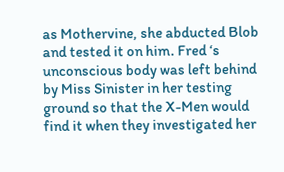as Mothervine, she abducted Blob and tested it on him. Fred ‘s unconscious body was left behind by Miss Sinister in her testing ground so that the X-Men would find it when they investigated her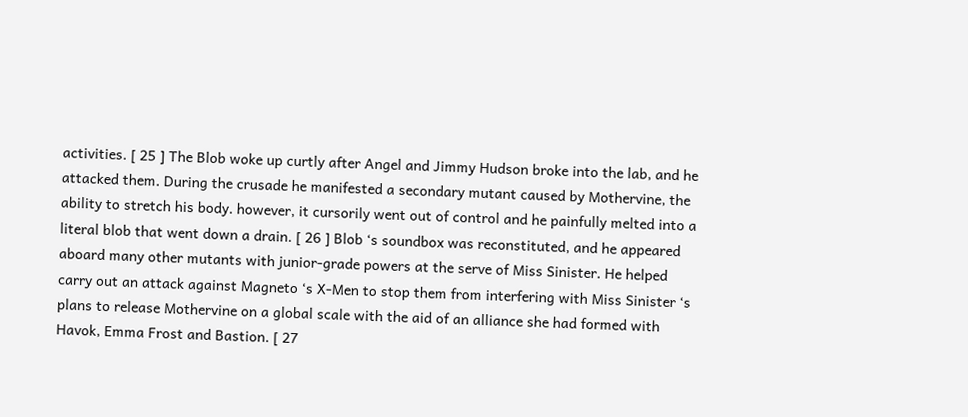activities. [ 25 ] The Blob woke up curtly after Angel and Jimmy Hudson broke into the lab, and he attacked them. During the crusade he manifested a secondary mutant caused by Mothervine, the ability to stretch his body. however, it cursorily went out of control and he painfully melted into a literal blob that went down a drain. [ 26 ] Blob ‘s soundbox was reconstituted, and he appeared aboard many other mutants with junior-grade powers at the serve of Miss Sinister. He helped carry out an attack against Magneto ‘s X-Men to stop them from interfering with Miss Sinister ‘s plans to release Mothervine on a global scale with the aid of an alliance she had formed with Havok, Emma Frost and Bastion. [ 27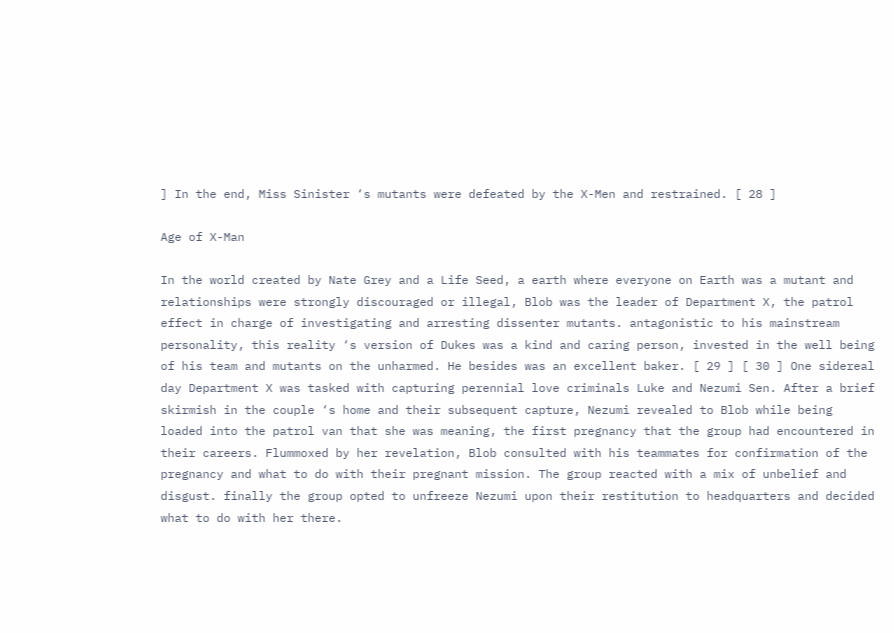] In the end, Miss Sinister ‘s mutants were defeated by the X-Men and restrained. [ 28 ]

Age of X-Man

In the world created by Nate Grey and a Life Seed, a earth where everyone on Earth was a mutant and relationships were strongly discouraged or illegal, Blob was the leader of Department X, the patrol effect in charge of investigating and arresting dissenter mutants. antagonistic to his mainstream personality, this reality ‘s version of Dukes was a kind and caring person, invested in the well being of his team and mutants on the unharmed. He besides was an excellent baker. [ 29 ] [ 30 ] One sidereal day Department X was tasked with capturing perennial love criminals Luke and Nezumi Sen. After a brief skirmish in the couple ‘s home and their subsequent capture, Nezumi revealed to Blob while being loaded into the patrol van that she was meaning, the first pregnancy that the group had encountered in their careers. Flummoxed by her revelation, Blob consulted with his teammates for confirmation of the pregnancy and what to do with their pregnant mission. The group reacted with a mix of unbelief and disgust. finally the group opted to unfreeze Nezumi upon their restitution to headquarters and decided what to do with her there.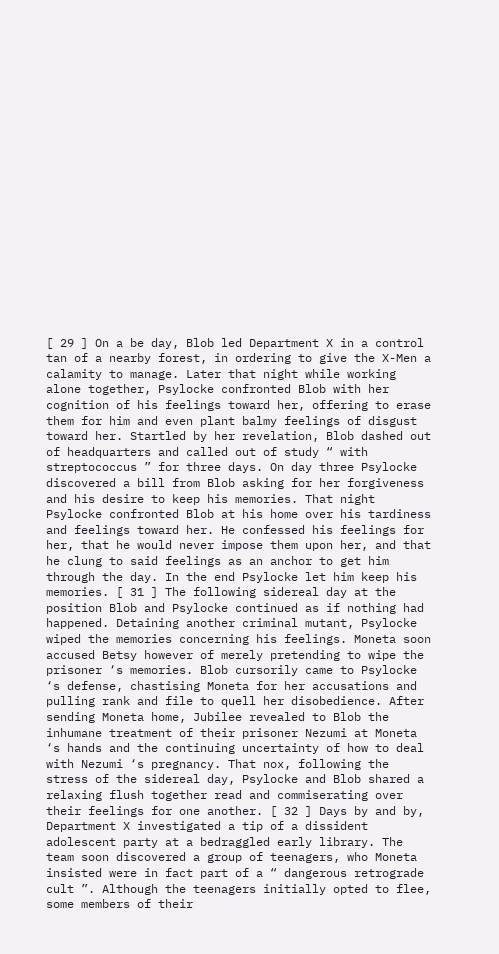[ 29 ] On a be day, Blob led Department X in a control tan of a nearby forest, in ordering to give the X-Men a calamity to manage. Later that night while working alone together, Psylocke confronted Blob with her cognition of his feelings toward her, offering to erase them for him and even plant balmy feelings of disgust toward her. Startled by her revelation, Blob dashed out of headquarters and called out of study “ with streptococcus ” for three days. On day three Psylocke discovered a bill from Blob asking for her forgiveness and his desire to keep his memories. That night Psylocke confronted Blob at his home over his tardiness and feelings toward her. He confessed his feelings for her, that he would never impose them upon her, and that he clung to said feelings as an anchor to get him through the day. In the end Psylocke let him keep his memories. [ 31 ] The following sidereal day at the position Blob and Psylocke continued as if nothing had happened. Detaining another criminal mutant, Psylocke wiped the memories concerning his feelings. Moneta soon accused Betsy however of merely pretending to wipe the prisoner ‘s memories. Blob cursorily came to Psylocke ‘s defense, chastising Moneta for her accusations and pulling rank and file to quell her disobedience. After sending Moneta home, Jubilee revealed to Blob the inhumane treatment of their prisoner Nezumi at Moneta ‘s hands and the continuing uncertainty of how to deal with Nezumi ‘s pregnancy. That nox, following the stress of the sidereal day, Psylocke and Blob shared a relaxing flush together read and commiserating over their feelings for one another. [ 32 ] Days by and by, Department X investigated a tip of a dissident adolescent party at a bedraggled early library. The team soon discovered a group of teenagers, who Moneta insisted were in fact part of a “ dangerous retrograde cult ”. Although the teenagers initially opted to flee, some members of their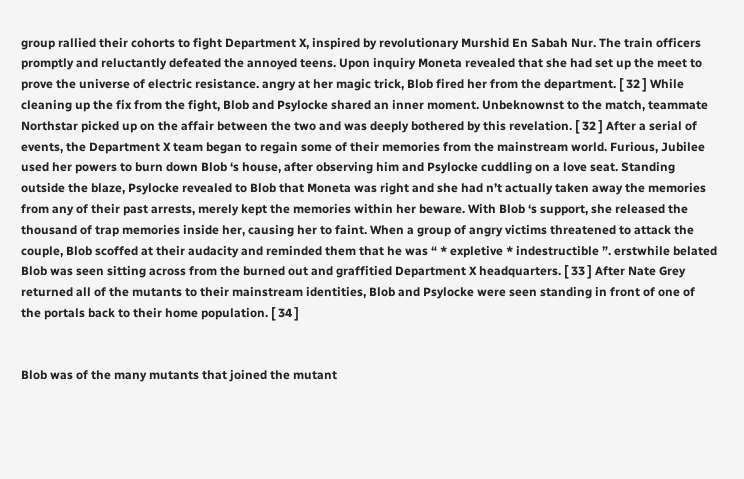group rallied their cohorts to fight Department X, inspired by revolutionary Murshid En Sabah Nur. The train officers promptly and reluctantly defeated the annoyed teens. Upon inquiry Moneta revealed that she had set up the meet to prove the universe of electric resistance. angry at her magic trick, Blob fired her from the department. [ 32 ] While cleaning up the fix from the fight, Blob and Psylocke shared an inner moment. Unbeknownst to the match, teammate Northstar picked up on the affair between the two and was deeply bothered by this revelation. [ 32 ] After a serial of events, the Department X team began to regain some of their memories from the mainstream world. Furious, Jubilee used her powers to burn down Blob ‘s house, after observing him and Psylocke cuddling on a love seat. Standing outside the blaze, Psylocke revealed to Blob that Moneta was right and she had n’t actually taken away the memories from any of their past arrests, merely kept the memories within her beware. With Blob ‘s support, she released the thousand of trap memories inside her, causing her to faint. When a group of angry victims threatened to attack the couple, Blob scoffed at their audacity and reminded them that he was “ * expletive * indestructible ”. erstwhile belated Blob was seen sitting across from the burned out and graffitied Department X headquarters. [ 33 ] After Nate Grey returned all of the mutants to their mainstream identities, Blob and Psylocke were seen standing in front of one of the portals back to their home population. [ 34 ]


Blob was of the many mutants that joined the mutant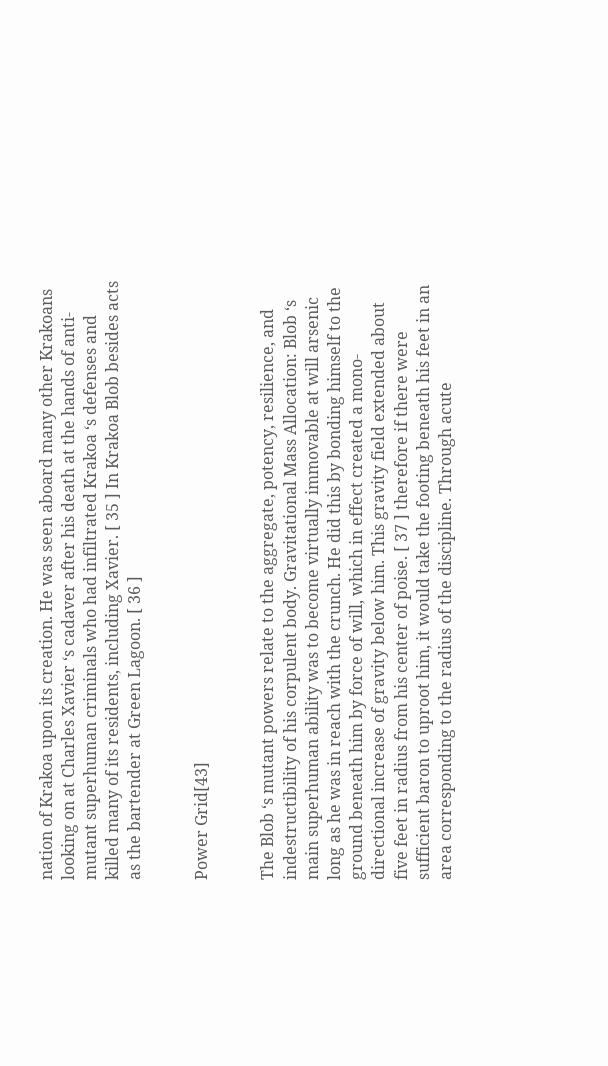nation of Krakoa upon its creation. He was seen aboard many other Krakoans looking on at Charles Xavier ‘s cadaver after his death at the hands of anti-mutant superhuman criminals who had infiltrated Krakoa ‘s defenses and killed many of its residents, including Xavier. [ 35 ] In Krakoa Blob besides acts as the bartender at Green Lagoon. [ 36 ]


Power Grid[43]


The Blob ‘s mutant powers relate to the aggregate, potency, resilience, and indestructibility of his corpulent body. Gravitational Mass Allocation: Blob ‘s main superhuman ability was to become virtually immovable at will arsenic long as he was in reach with the crunch. He did this by bonding himself to the ground beneath him by force of will, which in effect created a mono-directional increase of gravity below him. This gravity field extended about five feet in radius from his center of poise. [ 37 ] therefore if there were sufficient baron to uproot him, it would take the footing beneath his feet in an area corresponding to the radius of the discipline. Through acute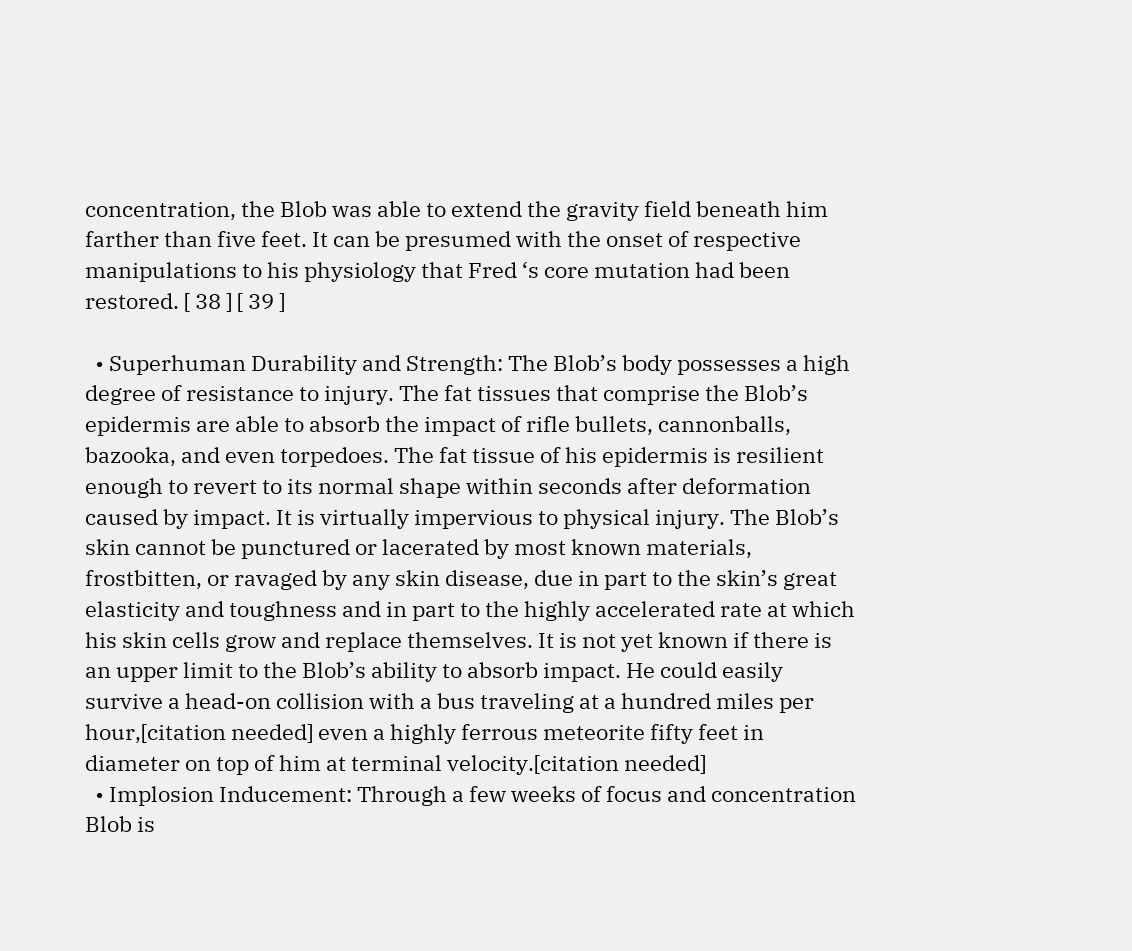concentration, the Blob was able to extend the gravity field beneath him farther than five feet. It can be presumed with the onset of respective manipulations to his physiology that Fred ‘s core mutation had been restored. [ 38 ] [ 39 ]

  • Superhuman Durability and Strength: The Blob’s body possesses a high degree of resistance to injury. The fat tissues that comprise the Blob’s epidermis are able to absorb the impact of rifle bullets, cannonballs, bazooka, and even torpedoes. The fat tissue of his epidermis is resilient enough to revert to its normal shape within seconds after deformation caused by impact. It is virtually impervious to physical injury. The Blob’s skin cannot be punctured or lacerated by most known materials, frostbitten, or ravaged by any skin disease, due in part to the skin’s great elasticity and toughness and in part to the highly accelerated rate at which his skin cells grow and replace themselves. It is not yet known if there is an upper limit to the Blob’s ability to absorb impact. He could easily survive a head-on collision with a bus traveling at a hundred miles per hour,[citation needed] even a highly ferrous meteorite fifty feet in diameter on top of him at terminal velocity.[citation needed]
  • Implosion Inducement: Through a few weeks of focus and concentration Blob is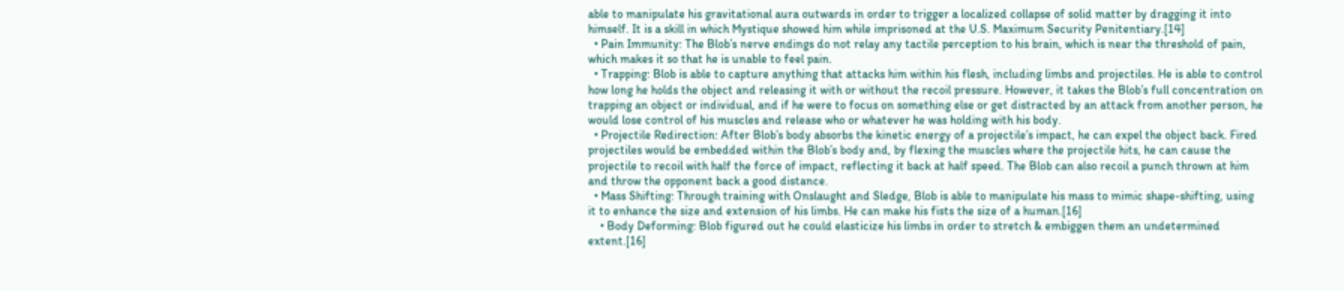able to manipulate his gravitational aura outwards in order to trigger a localized collapse of solid matter by dragging it into himself. It is a skill in which Mystique showed him while imprisoned at the U.S. Maximum Security Penitentiary.[14]
  • Pain Immunity: The Blob’s nerve endings do not relay any tactile perception to his brain, which is near the threshold of pain, which makes it so that he is unable to feel pain.
  • Trapping: Blob is able to capture anything that attacks him within his flesh, including limbs and projectiles. He is able to control how long he holds the object and releasing it with or without the recoil pressure. However, it takes the Blob’s full concentration on trapping an object or individual, and if he were to focus on something else or get distracted by an attack from another person, he would lose control of his muscles and release who or whatever he was holding with his body.
  • Projectile Redirection: After Blob’s body absorbs the kinetic energy of a projectile’s impact, he can expel the object back. Fired projectiles would be embedded within the Blob’s body and, by flexing the muscles where the projectile hits, he can cause the projectile to recoil with half the force of impact, reflecting it back at half speed. The Blob can also recoil a punch thrown at him and throw the opponent back a good distance.
  • Mass Shifting: Through training with Onslaught and Sledge, Blob is able to manipulate his mass to mimic shape-shifting, using it to enhance the size and extension of his limbs. He can make his fists the size of a human.[16]
    • Body Deforming: Blob figured out he could elasticize his limbs in order to stretch & embiggen them an undetermined extent.[16]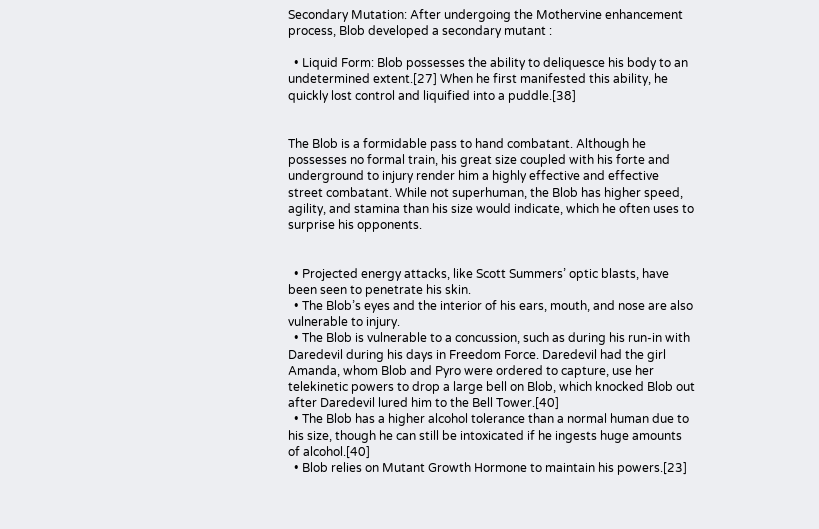Secondary Mutation: After undergoing the Mothervine enhancement process, Blob developed a secondary mutant :

  • Liquid Form: Blob possesses the ability to deliquesce his body to an undetermined extent.[27] When he first manifested this ability, he quickly lost control and liquified into a puddle.[38]


The Blob is a formidable pass to hand combatant. Although he possesses no formal train, his great size coupled with his forte and underground to injury render him a highly effective and effective street combatant. While not superhuman, the Blob has higher speed, agility, and stamina than his size would indicate, which he often uses to surprise his opponents.


  • Projected energy attacks, like Scott Summers’ optic blasts, have been seen to penetrate his skin.
  • The Blob’s eyes and the interior of his ears, mouth, and nose are also vulnerable to injury.
  • The Blob is vulnerable to a concussion, such as during his run-in with Daredevil during his days in Freedom Force. Daredevil had the girl Amanda, whom Blob and Pyro were ordered to capture, use her telekinetic powers to drop a large bell on Blob, which knocked Blob out after Daredevil lured him to the Bell Tower.[40]
  • The Blob has a higher alcohol tolerance than a normal human due to his size, though he can still be intoxicated if he ingests huge amounts of alcohol.[40]
  • Blob relies on Mutant Growth Hormone to maintain his powers.[23]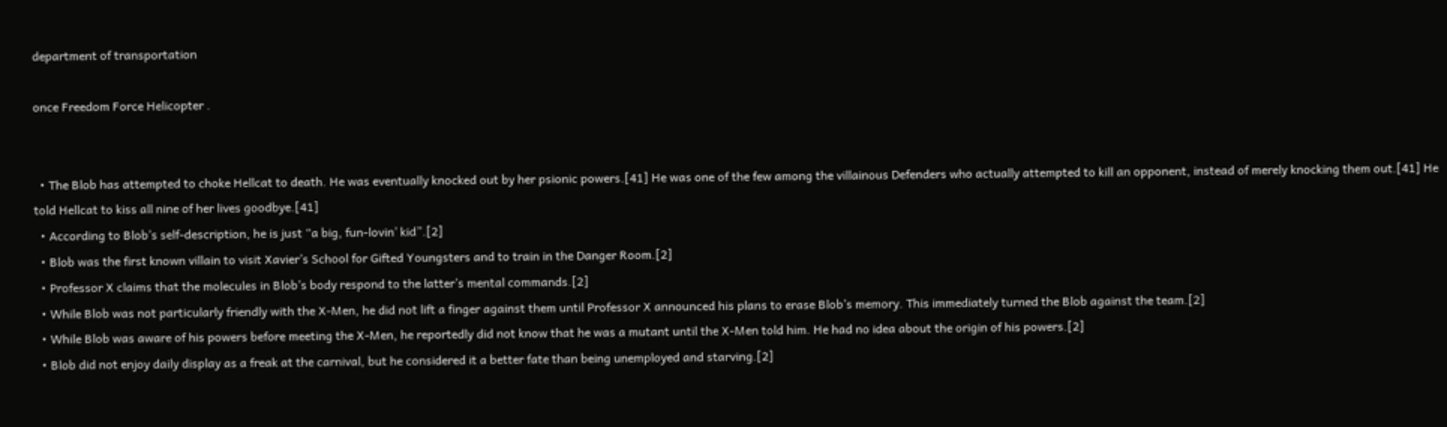department of transportation

once Freedom Force Helicopter .


  • The Blob has attempted to choke Hellcat to death. He was eventually knocked out by her psionic powers.[41] He was one of the few among the villainous Defenders who actually attempted to kill an opponent, instead of merely knocking them out.[41] He told Hellcat to kiss all nine of her lives goodbye.[41]
  • According to Blob’s self-description, he is just “a big, fun-lovin’ kid”.[2]
  • Blob was the first known villain to visit Xavier’s School for Gifted Youngsters and to train in the Danger Room.[2]
  • Professor X claims that the molecules in Blob’s body respond to the latter’s mental commands.[2]
  • While Blob was not particularly friendly with the X-Men, he did not lift a finger against them until Professor X announced his plans to erase Blob’s memory. This immediately turned the Blob against the team.[2]
  • While Blob was aware of his powers before meeting the X-Men, he reportedly did not know that he was a mutant until the X-Men told him. He had no idea about the origin of his powers.[2]
  • Blob did not enjoy daily display as a freak at the carnival, but he considered it a better fate than being unemployed and starving.[2]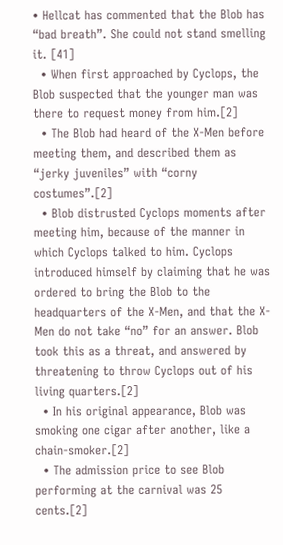• Hellcat has commented that the Blob has “bad breath”. She could not stand smelling it. [41]
  • When first approached by Cyclops, the Blob suspected that the younger man was there to request money from him.[2]
  • The Blob had heard of the X-Men before meeting them, and described them as “jerky juveniles” with “corny costumes”.[2]
  • Blob distrusted Cyclops moments after meeting him, because of the manner in which Cyclops talked to him. Cyclops introduced himself by claiming that he was ordered to bring the Blob to the headquarters of the X-Men, and that the X-Men do not take “no” for an answer. Blob took this as a threat, and answered by threatening to throw Cyclops out of his living quarters.[2]
  • In his original appearance, Blob was smoking one cigar after another, like a chain-smoker.[2]
  • The admission price to see Blob performing at the carnival was 25 cents.[2]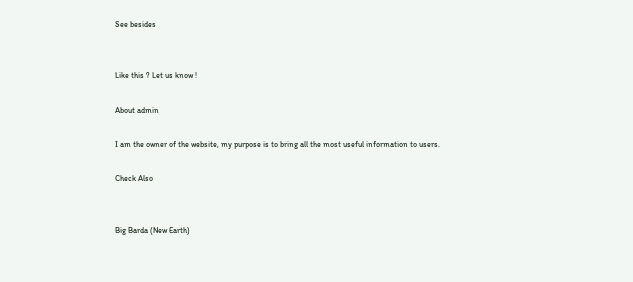See besides


Like this ? Let us know !

About admin

I am the owner of the website, my purpose is to bring all the most useful information to users.

Check Also


Big Barda (New Earth)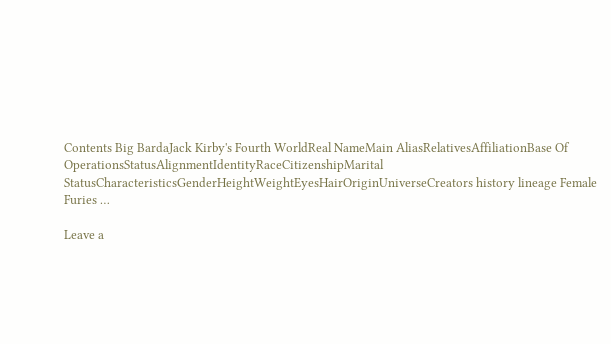Contents Big BardaJack Kirby's Fourth WorldReal NameMain AliasRelativesAffiliationBase Of OperationsStatusAlignmentIdentityRaceCitizenshipMarital StatusCharacteristicsGenderHeightWeightEyesHairOriginUniverseCreators history lineage Female Furies …

Leave a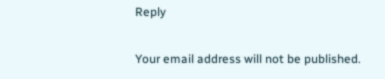Reply

Your email address will not be published.